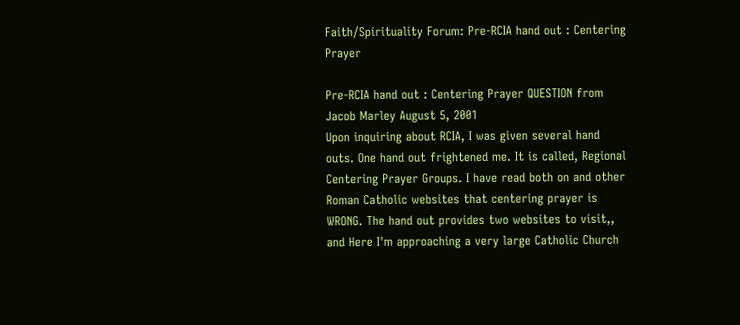Faith/Spirituality Forum: Pre-RCIA hand out : Centering Prayer

Pre-RCIA hand out : Centering Prayer QUESTION from Jacob Marley August 5, 2001
Upon inquiring about RCIA, I was given several hand outs. One hand out frightened me. It is called, Regional Centering Prayer Groups. I have read both on and other Roman Catholic websites that centering prayer is WRONG. The hand out provides two websites to visit,, and Here I'm approaching a very large Catholic Church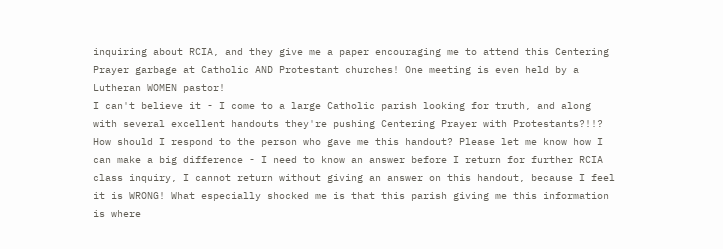inquiring about RCIA, and they give me a paper encouraging me to attend this Centering Prayer garbage at Catholic AND Protestant churches! One meeting is even held by a Lutheran WOMEN pastor!
I can't believe it - I come to a large Catholic parish looking for truth, and along with several excellent handouts they're pushing Centering Prayer with Protestants?!!?
How should I respond to the person who gave me this handout? Please let me know how I can make a big difference - I need to know an answer before I return for further RCIA class inquiry, I cannot return without giving an answer on this handout, because I feel it is WRONG! What especially shocked me is that this parish giving me this information is where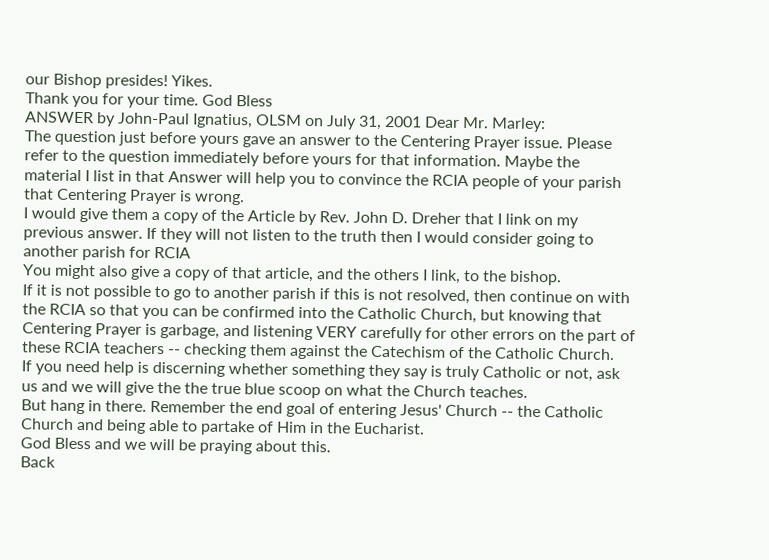our Bishop presides! Yikes.
Thank you for your time. God Bless
ANSWER by John-Paul Ignatius, OLSM on July 31, 2001 Dear Mr. Marley:
The question just before yours gave an answer to the Centering Prayer issue. Please refer to the question immediately before yours for that information. Maybe the material I list in that Answer will help you to convince the RCIA people of your parish that Centering Prayer is wrong.
I would give them a copy of the Article by Rev. John D. Dreher that I link on my previous answer. If they will not listen to the truth then I would consider going to another parish for RCIA
You might also give a copy of that article, and the others I link, to the bishop.
If it is not possible to go to another parish if this is not resolved, then continue on with the RCIA so that you can be confirmed into the Catholic Church, but knowing that Centering Prayer is garbage, and listening VERY carefully for other errors on the part of these RCIA teachers -- checking them against the Catechism of the Catholic Church.
If you need help is discerning whether something they say is truly Catholic or not, ask us and we will give the the true blue scoop on what the Church teaches.
But hang in there. Remember the end goal of entering Jesus' Church -- the Catholic Church and being able to partake of Him in the Eucharist.
God Bless and we will be praying about this.
Back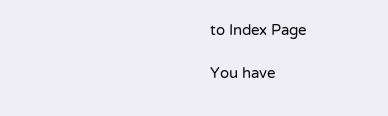to Index Page

You have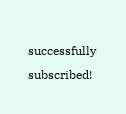successfully subscribed!